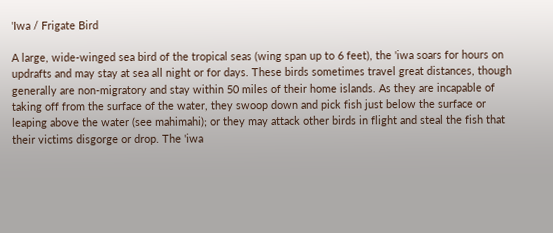'Iwa / Frigate Bird

A large, wide-winged sea bird of the tropical seas (wing span up to 6 feet), the 'iwa soars for hours on updrafts and may stay at sea all night or for days. These birds sometimes travel great distances, though generally are non-migratory and stay within 50 miles of their home islands. As they are incapable of taking off from the surface of the water, they swoop down and pick fish just below the surface or leaping above the water (see mahimahi); or they may attack other birds in flight and steal the fish that their victims disgorge or drop. The 'iwa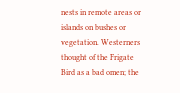nests in remote areas or islands on bushes or vegetation. Westerners thought of the Frigate Bird as a bad omen; the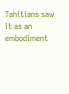Tahitians saw it as an embodiment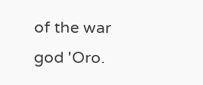of the war god 'Oro.